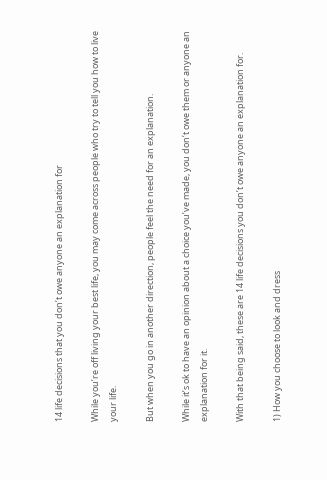14 life decisions that you don’t owe anyone an explanation for

While you’re off living your best life, you may come across people who try to tell you how to live your life.

But when you go in another direction, people feel the need for an explanation.

While it’s ok to have an opinion about a choice you’ve made, you don’t owe them or anyone an explanation for it.

With that being said, these are 14 life decisions you don’t owe anyone an explanation for.

1) How you choose to look and dress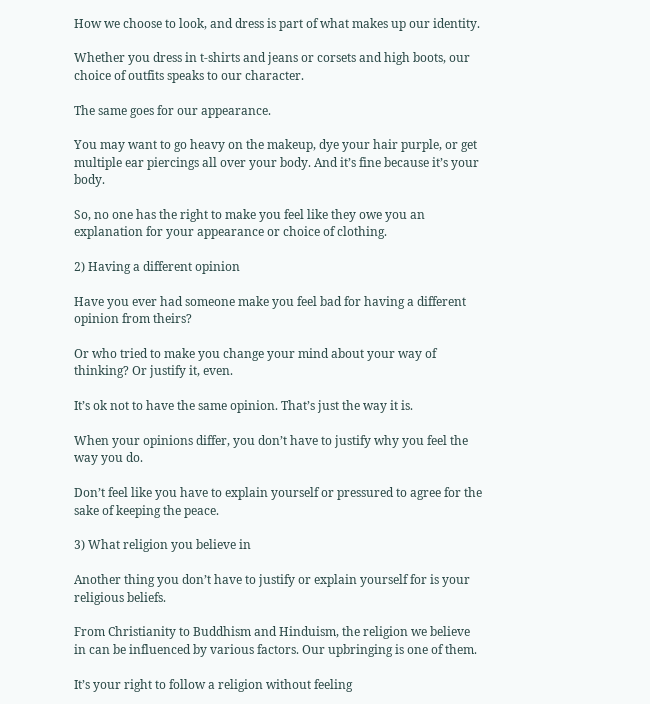How we choose to look, and dress is part of what makes up our identity.

Whether you dress in t-shirts and jeans or corsets and high boots, our choice of outfits speaks to our character.

The same goes for our appearance.

You may want to go heavy on the makeup, dye your hair purple, or get multiple ear piercings all over your body. And it’s fine because it’s your body.

So, no one has the right to make you feel like they owe you an explanation for your appearance or choice of clothing.

2) Having a different opinion

Have you ever had someone make you feel bad for having a different opinion from theirs?

Or who tried to make you change your mind about your way of thinking? Or justify it, even.

It’s ok not to have the same opinion. That’s just the way it is.

When your opinions differ, you don’t have to justify why you feel the way you do.

Don’t feel like you have to explain yourself or pressured to agree for the sake of keeping the peace.

3) What religion you believe in

Another thing you don’t have to justify or explain yourself for is your religious beliefs.

From Christianity to Buddhism and Hinduism, the religion we believe in can be influenced by various factors. Our upbringing is one of them.

It’s your right to follow a religion without feeling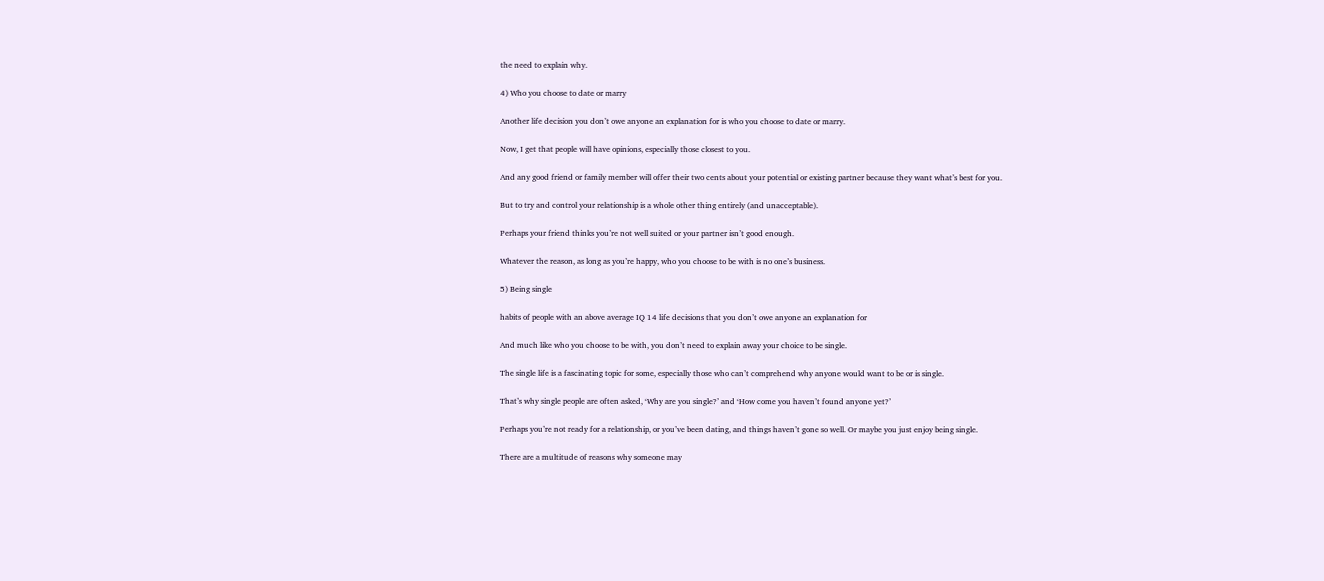the need to explain why.

4) Who you choose to date or marry

Another life decision you don’t owe anyone an explanation for is who you choose to date or marry.

Now, I get that people will have opinions, especially those closest to you.

And any good friend or family member will offer their two cents about your potential or existing partner because they want what’s best for you.

But to try and control your relationship is a whole other thing entirely (and unacceptable).

Perhaps your friend thinks you’re not well suited or your partner isn’t good enough.

Whatever the reason, as long as you’re happy, who you choose to be with is no one’s business.

5) Being single

habits of people with an above average IQ 14 life decisions that you don’t owe anyone an explanation for

And much like who you choose to be with, you don’t need to explain away your choice to be single.

The single life is a fascinating topic for some, especially those who can’t comprehend why anyone would want to be or is single.

That’s why single people are often asked, ‘Why are you single?’ and ‘How come you haven’t found anyone yet?’

Perhaps you’re not ready for a relationship, or you’ve been dating, and things haven’t gone so well. Or maybe you just enjoy being single.

There are a multitude of reasons why someone may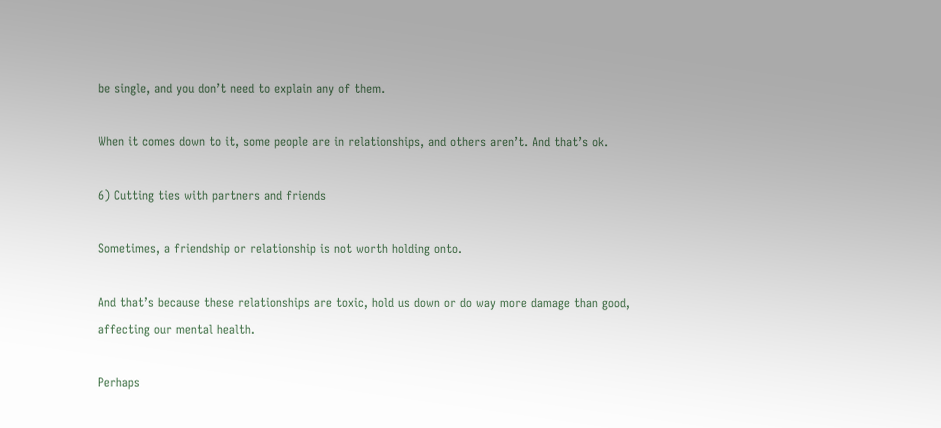be single, and you don’t need to explain any of them.

When it comes down to it, some people are in relationships, and others aren’t. And that’s ok.

6) Cutting ties with partners and friends

Sometimes, a friendship or relationship is not worth holding onto.

And that’s because these relationships are toxic, hold us down or do way more damage than good, affecting our mental health.

Perhaps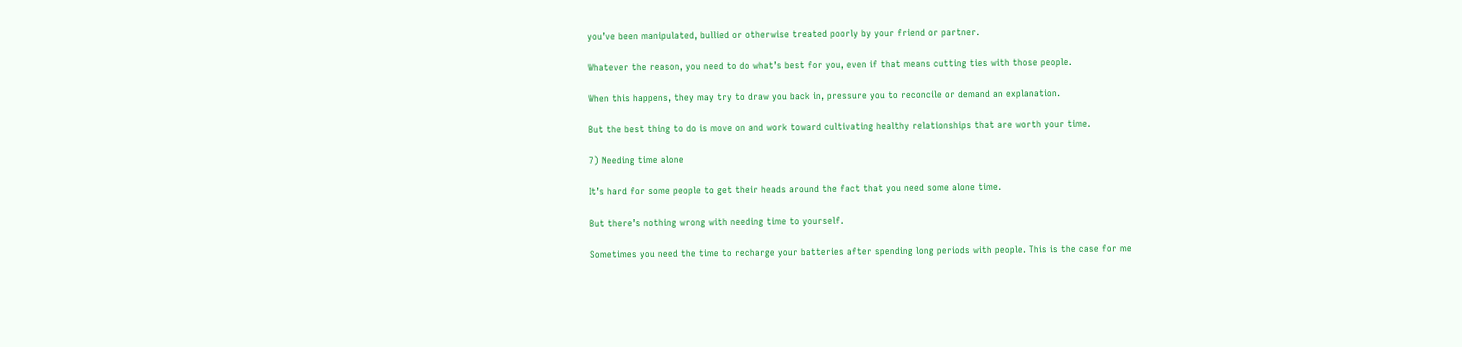you’ve been manipulated, bullied or otherwise treated poorly by your friend or partner.

Whatever the reason, you need to do what’s best for you, even if that means cutting ties with those people.

When this happens, they may try to draw you back in, pressure you to reconcile or demand an explanation.

But the best thing to do is move on and work toward cultivating healthy relationships that are worth your time.

7) Needing time alone

It’s hard for some people to get their heads around the fact that you need some alone time.

But there’s nothing wrong with needing time to yourself.

Sometimes you need the time to recharge your batteries after spending long periods with people. This is the case for me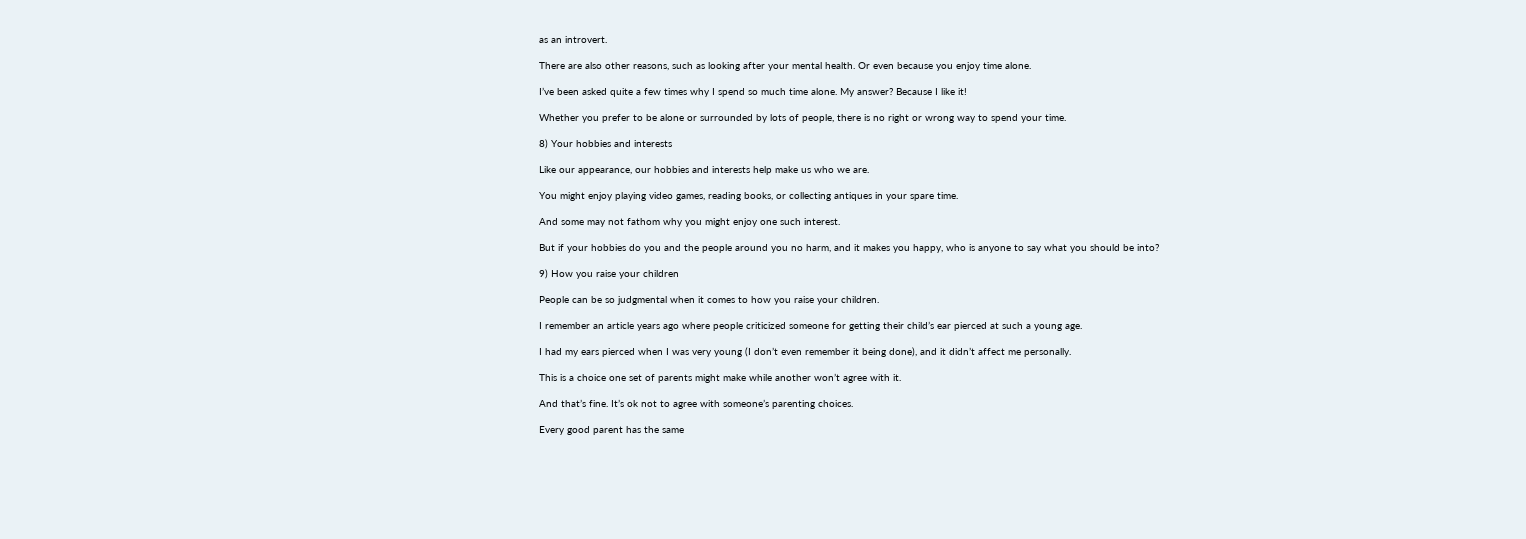as an introvert.

There are also other reasons, such as looking after your mental health. Or even because you enjoy time alone.

I’ve been asked quite a few times why I spend so much time alone. My answer? Because I like it!

Whether you prefer to be alone or surrounded by lots of people, there is no right or wrong way to spend your time.

8) Your hobbies and interests

Like our appearance, our hobbies and interests help make us who we are.

You might enjoy playing video games, reading books, or collecting antiques in your spare time.

And some may not fathom why you might enjoy one such interest.

But if your hobbies do you and the people around you no harm, and it makes you happy, who is anyone to say what you should be into?

9) How you raise your children

People can be so judgmental when it comes to how you raise your children.

I remember an article years ago where people criticized someone for getting their child’s ear pierced at such a young age.

I had my ears pierced when I was very young (I don’t even remember it being done), and it didn’t affect me personally.

This is a choice one set of parents might make while another won’t agree with it.

And that’s fine. It’s ok not to agree with someone’s parenting choices.

Every good parent has the same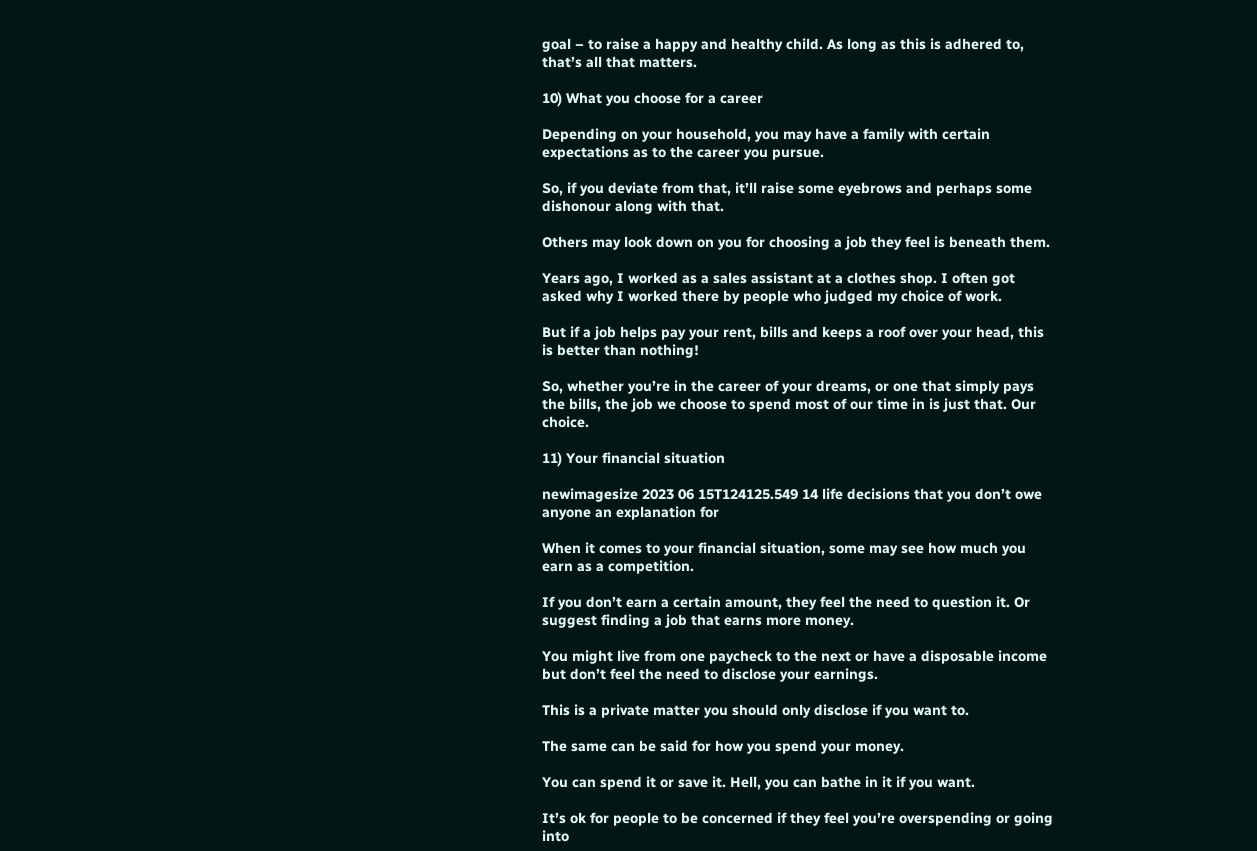goal – to raise a happy and healthy child. As long as this is adhered to, that’s all that matters.

10) What you choose for a career

Depending on your household, you may have a family with certain expectations as to the career you pursue.

So, if you deviate from that, it’ll raise some eyebrows and perhaps some dishonour along with that.

Others may look down on you for choosing a job they feel is beneath them.

Years ago, I worked as a sales assistant at a clothes shop. I often got asked why I worked there by people who judged my choice of work.

But if a job helps pay your rent, bills and keeps a roof over your head, this is better than nothing!

So, whether you’re in the career of your dreams, or one that simply pays the bills, the job we choose to spend most of our time in is just that. Our choice.

11) Your financial situation

newimagesize 2023 06 15T124125.549 14 life decisions that you don’t owe anyone an explanation for

When it comes to your financial situation, some may see how much you earn as a competition.

If you don’t earn a certain amount, they feel the need to question it. Or suggest finding a job that earns more money.

You might live from one paycheck to the next or have a disposable income but don’t feel the need to disclose your earnings.

This is a private matter you should only disclose if you want to.

The same can be said for how you spend your money.

You can spend it or save it. Hell, you can bathe in it if you want.

It’s ok for people to be concerned if they feel you’re overspending or going into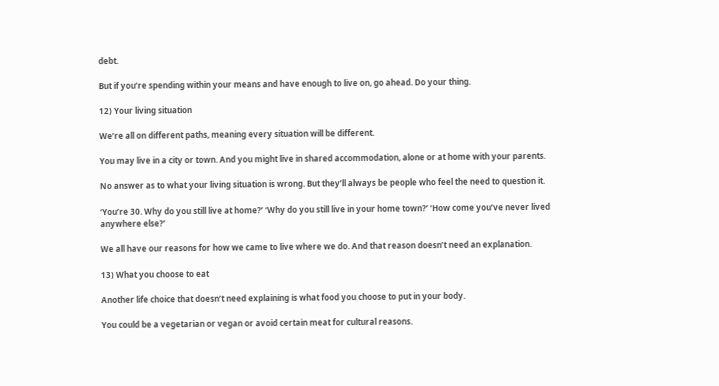debt.

But if you’re spending within your means and have enough to live on, go ahead. Do your thing.

12) Your living situation

We’re all on different paths, meaning every situation will be different.

You may live in a city or town. And you might live in shared accommodation, alone or at home with your parents.

No answer as to what your living situation is wrong. But they’ll always be people who feel the need to question it.

‘You’re 30. Why do you still live at home?’ ‘Why do you still live in your home town?’ ‘How come you’ve never lived anywhere else?’

We all have our reasons for how we came to live where we do. And that reason doesn’t need an explanation.

13) What you choose to eat

Another life choice that doesn’t need explaining is what food you choose to put in your body.

You could be a vegetarian or vegan or avoid certain meat for cultural reasons.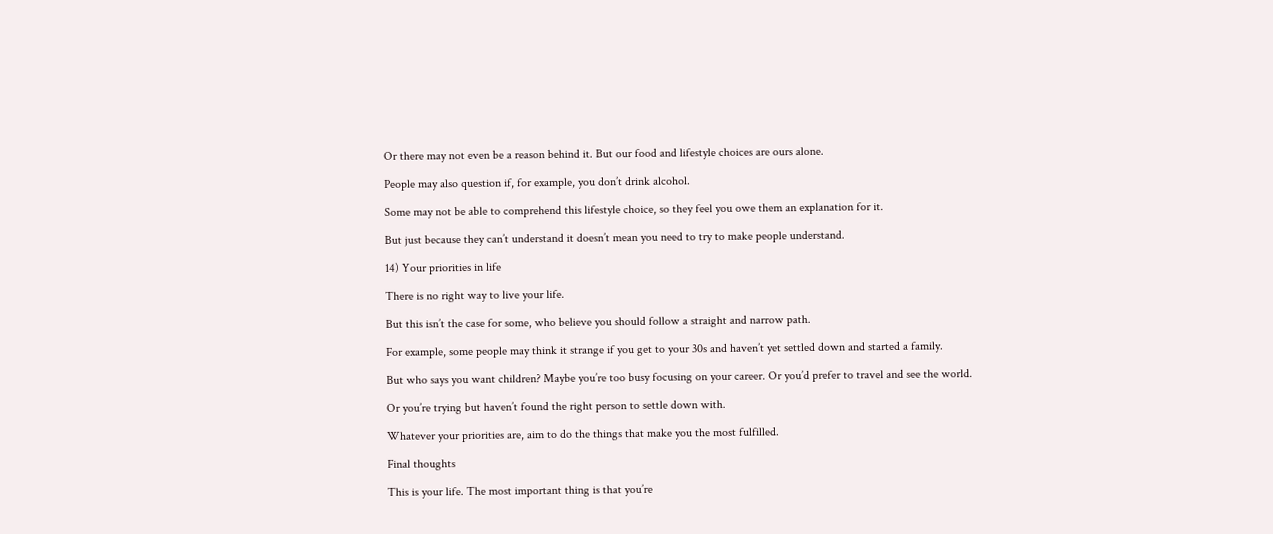Or there may not even be a reason behind it. But our food and lifestyle choices are ours alone.

People may also question if, for example, you don’t drink alcohol.

Some may not be able to comprehend this lifestyle choice, so they feel you owe them an explanation for it.

But just because they can’t understand it doesn’t mean you need to try to make people understand.

14) Your priorities in life

There is no right way to live your life.

But this isn’t the case for some, who believe you should follow a straight and narrow path.

For example, some people may think it strange if you get to your 30s and haven’t yet settled down and started a family.

But who says you want children? Maybe you’re too busy focusing on your career. Or you’d prefer to travel and see the world.

Or you’re trying but haven’t found the right person to settle down with.

Whatever your priorities are, aim to do the things that make you the most fulfilled.

Final thoughts

This is your life. The most important thing is that you’re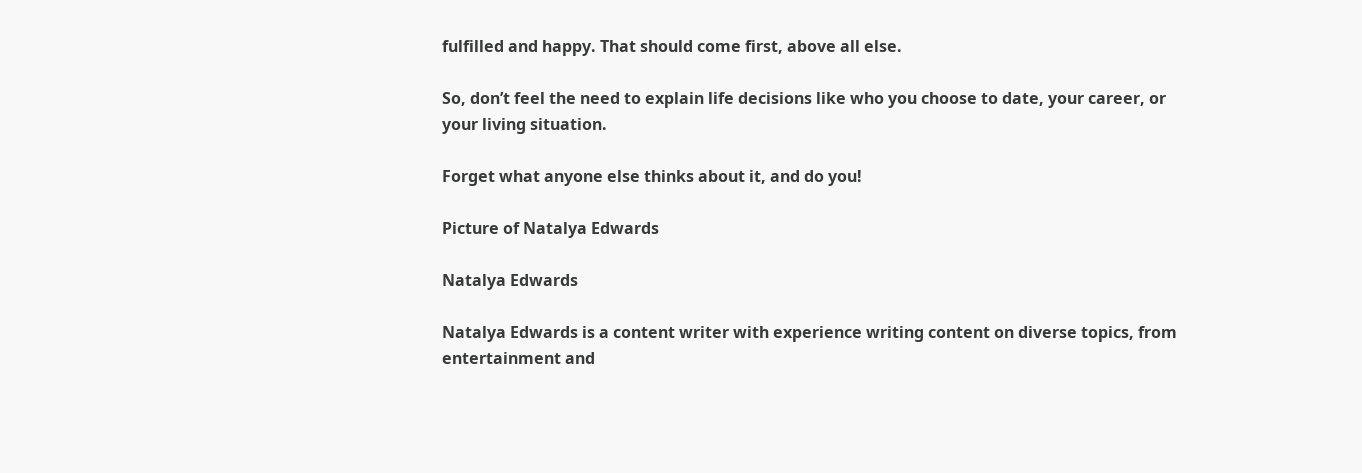fulfilled and happy. That should come first, above all else.

So, don’t feel the need to explain life decisions like who you choose to date, your career, or your living situation.

Forget what anyone else thinks about it, and do you!

Picture of Natalya Edwards

Natalya Edwards

Natalya Edwards is a content writer with experience writing content on diverse topics, from entertainment and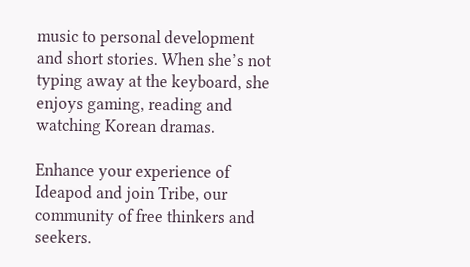music to personal development and short stories. When she’s not typing away at the keyboard, she enjoys gaming, reading and watching Korean dramas.

Enhance your experience of Ideapod and join Tribe, our community of free thinkers and seekers.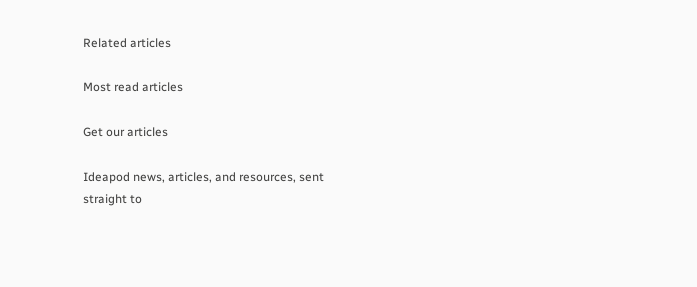Related articles

Most read articles

Get our articles

Ideapod news, articles, and resources, sent straight to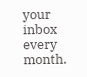your inbox every month.